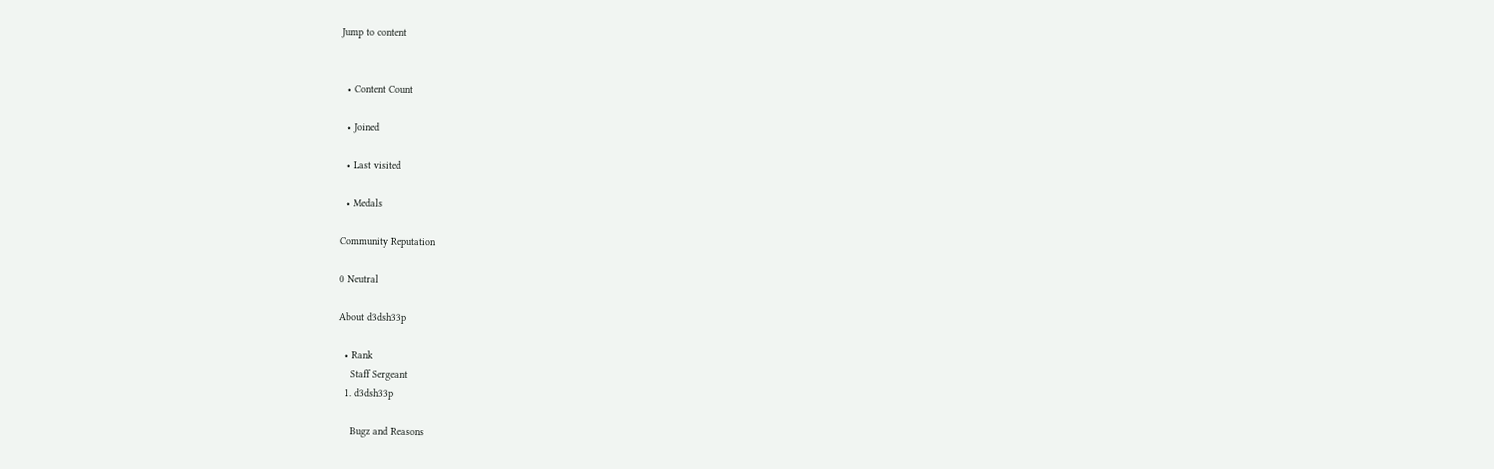Jump to content


  • Content Count

  • Joined

  • Last visited

  • Medals

Community Reputation

0 Neutral

About d3dsh33p

  • Rank
    Staff Sergeant
  1. d3dsh33p

    Bugz and Reasons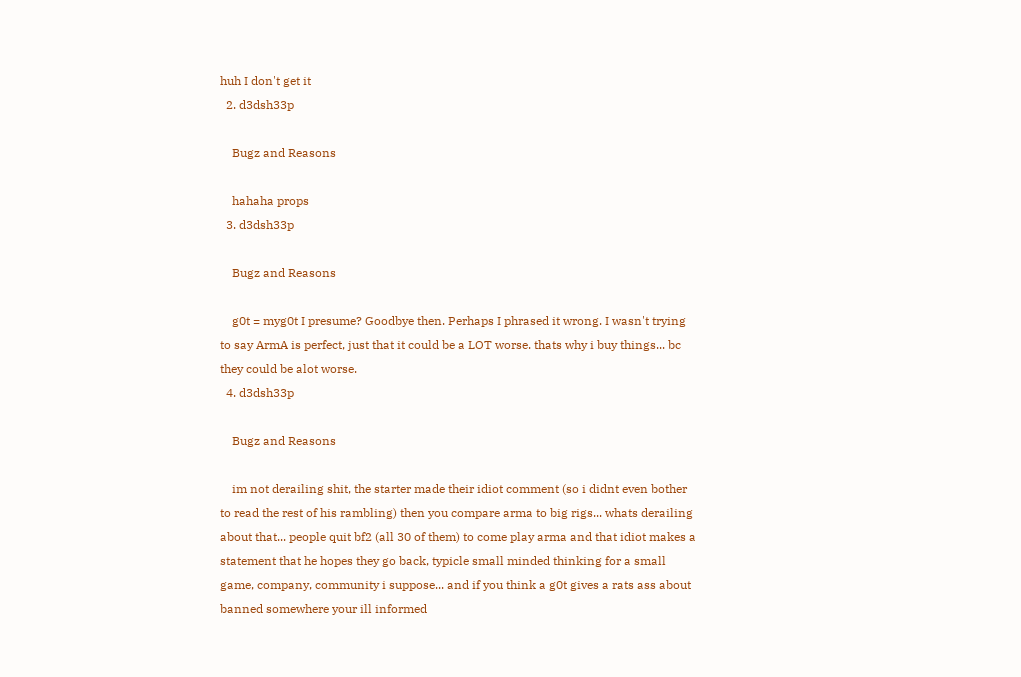huh I don't get it
  2. d3dsh33p

    Bugz and Reasons

    hahaha props
  3. d3dsh33p

    Bugz and Reasons

    g0t = myg0t I presume? Goodbye then. Perhaps I phrased it wrong. I wasn't trying to say ArmA is perfect, just that it could be a LOT worse. thats why i buy things... bc they could be alot worse.
  4. d3dsh33p

    Bugz and Reasons

    im not derailing shit, the starter made their idiot comment (so i didnt even bother to read the rest of his rambling) then you compare arma to big rigs... whats derailing about that... people quit bf2 (all 30 of them) to come play arma and that idiot makes a statement that he hopes they go back, typicle small minded thinking for a small game, company, community i suppose... and if you think a g0t gives a rats ass about banned somewhere your ill informed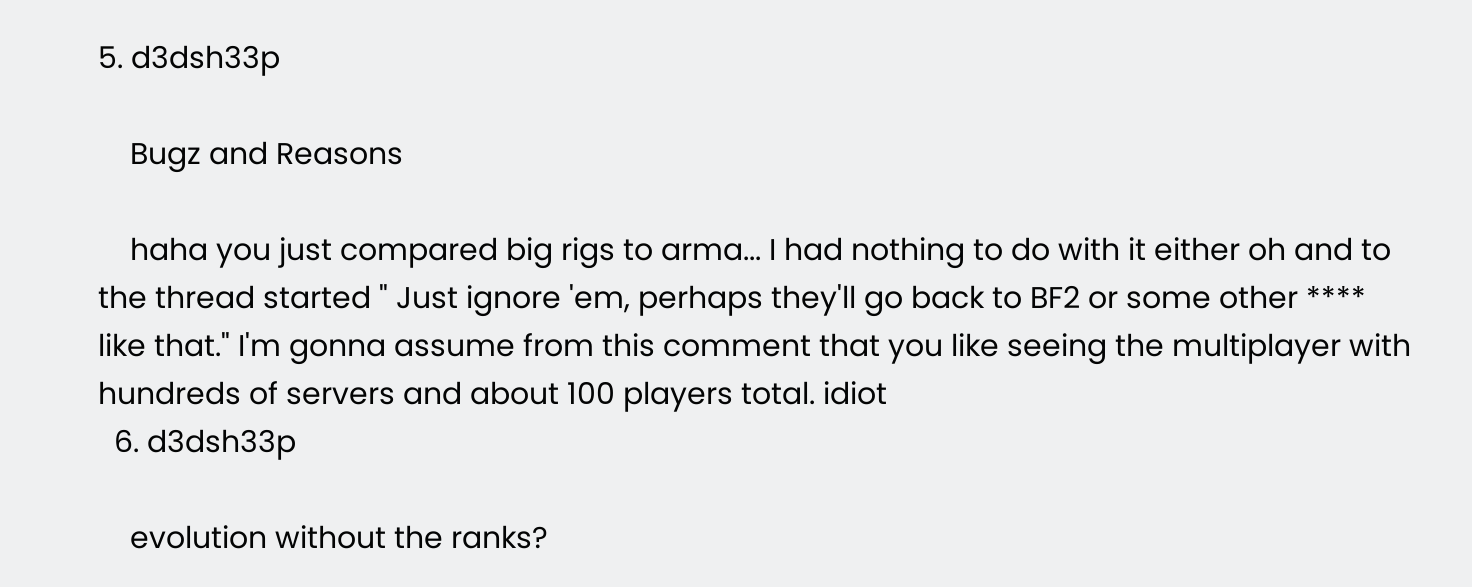5. d3dsh33p

    Bugz and Reasons

    haha you just compared big rigs to arma... I had nothing to do with it either oh and to the thread started " Just ignore 'em, perhaps they'll go back to BF2 or some other **** like that." I'm gonna assume from this comment that you like seeing the multiplayer with hundreds of servers and about 100 players total. idiot
  6. d3dsh33p

    evolution without the ranks?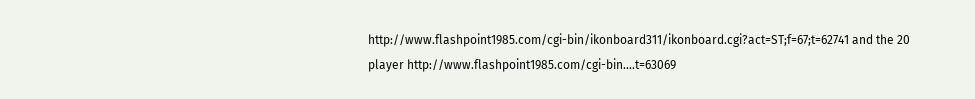http://www.flashpoint1985.com/cgi-bin/ikonboard311/ikonboard.cgi?act=ST;f=67;t=62741 and the 20 player http://www.flashpoint1985.com/cgi-bin....t=63069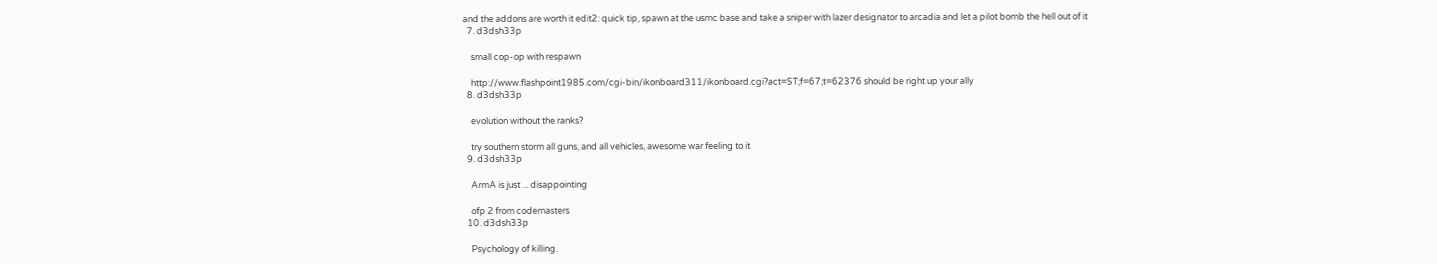and the addons are worth it edit2: quick tip, spawn at the usmc base and take a sniper with lazer designator to arcadia and let a pilot bomb the hell out of it
  7. d3dsh33p

    small cop-op with respawn

    http://www.flashpoint1985.com/cgi-bin/ikonboard311/ikonboard.cgi?act=ST;f=67;t=62376 should be right up your ally
  8. d3dsh33p

    evolution without the ranks?

    try southern storm all guns, and all vehicles, awesome war feeling to it
  9. d3dsh33p

    ArmA is just ... disappointing

    ofp 2 from codemasters
  10. d3dsh33p

    Psychology of killing.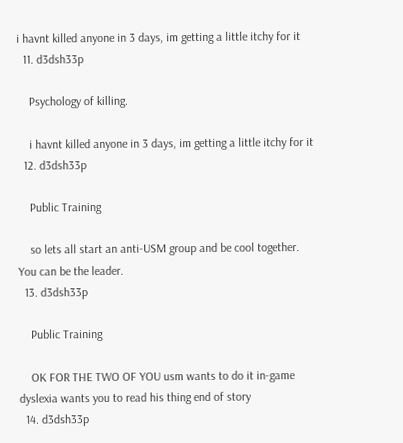i havnt killed anyone in 3 days, im getting a little itchy for it
  11. d3dsh33p

    Psychology of killing.

    i havnt killed anyone in 3 days, im getting a little itchy for it
  12. d3dsh33p

    Public Training

    so lets all start an anti-USM group and be cool together. You can be the leader.
  13. d3dsh33p

    Public Training

    OK FOR THE TWO OF YOU usm wants to do it in-game dyslexia wants you to read his thing end of story
  14. d3dsh33p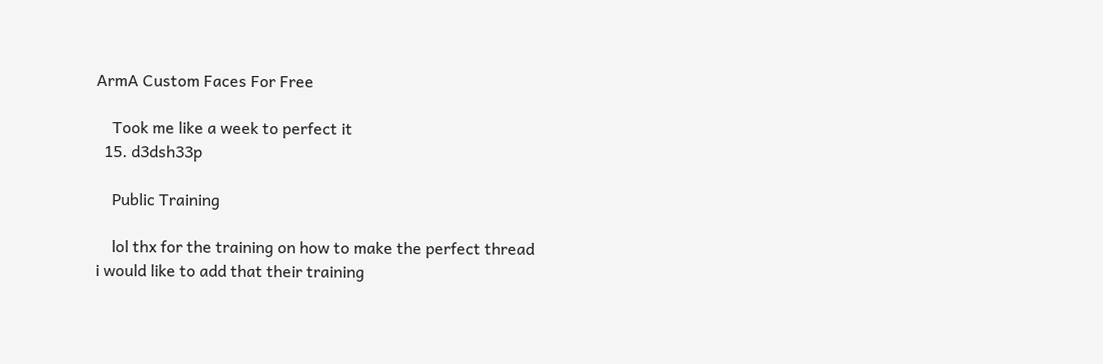ArmA Custom Faces For Free

    Took me like a week to perfect it
  15. d3dsh33p

    Public Training

    lol thx for the training on how to make the perfect thread i would like to add that their training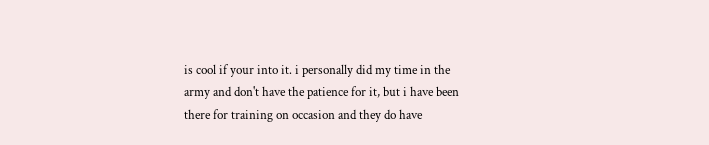is cool if your into it. i personally did my time in the army and don't have the patience for it, but i have been there for training on occasion and they do have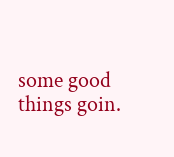some good things goin.